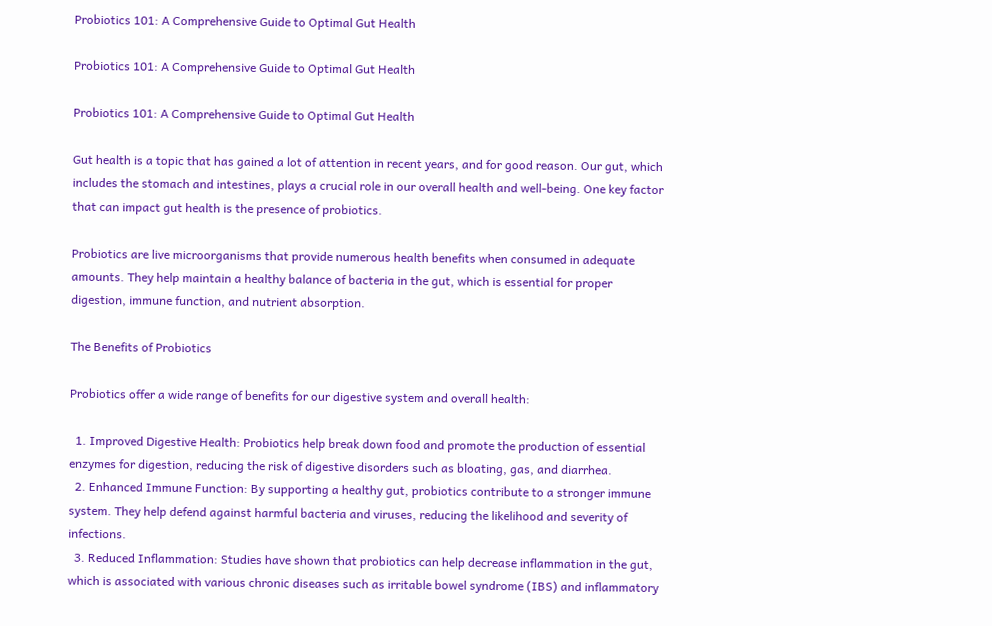Probiotics 101: A Comprehensive Guide to Optimal Gut Health

Probiotics 101: A Comprehensive Guide to Optimal Gut Health

Probiotics 101: A Comprehensive Guide to Optimal Gut Health

Gut health is a topic that has gained a lot of attention in recent years, and for good reason. Our gut, which includes the stomach and intestines, plays a crucial role in our overall health and well-being. One key factor that can impact gut health is the presence of probiotics.

Probiotics are live microorganisms that provide numerous health benefits when consumed in adequate amounts. They help maintain a healthy balance of bacteria in the gut, which is essential for proper digestion, immune function, and nutrient absorption.

The Benefits of Probiotics

Probiotics offer a wide range of benefits for our digestive system and overall health:

  1. Improved Digestive Health: Probiotics help break down food and promote the production of essential enzymes for digestion, reducing the risk of digestive disorders such as bloating, gas, and diarrhea.
  2. Enhanced Immune Function: By supporting a healthy gut, probiotics contribute to a stronger immune system. They help defend against harmful bacteria and viruses, reducing the likelihood and severity of infections.
  3. Reduced Inflammation: Studies have shown that probiotics can help decrease inflammation in the gut, which is associated with various chronic diseases such as irritable bowel syndrome (IBS) and inflammatory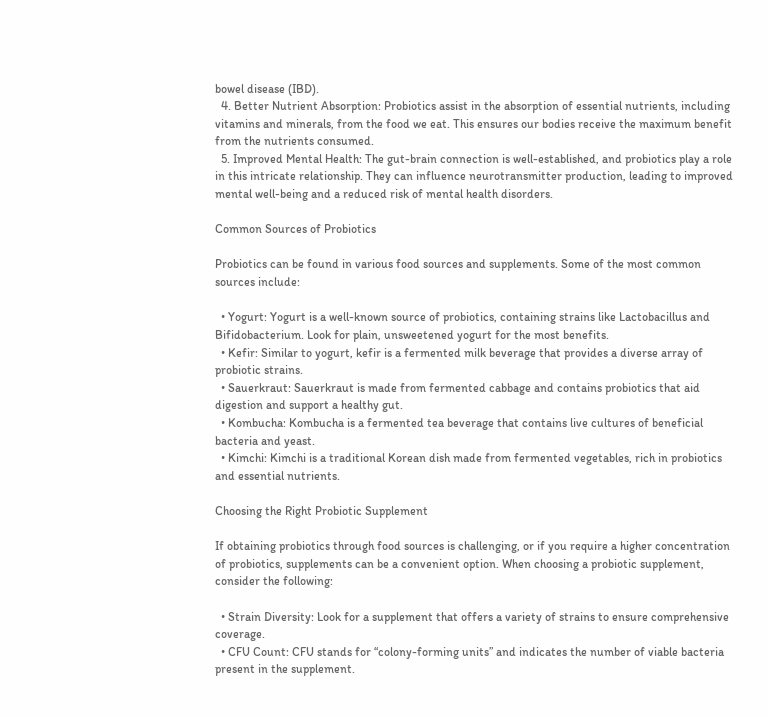bowel disease (IBD).
  4. Better Nutrient Absorption: Probiotics assist in the absorption of essential nutrients, including vitamins and minerals, from the food we eat. This ensures our bodies receive the maximum benefit from the nutrients consumed.
  5. Improved Mental Health: The gut-brain connection is well-established, and probiotics play a role in this intricate relationship. They can influence neurotransmitter production, leading to improved mental well-being and a reduced risk of mental health disorders.

Common Sources of Probiotics

Probiotics can be found in various food sources and supplements. Some of the most common sources include:

  • Yogurt: Yogurt is a well-known source of probiotics, containing strains like Lactobacillus and Bifidobacterium. Look for plain, unsweetened yogurt for the most benefits.
  • Kefir: Similar to yogurt, kefir is a fermented milk beverage that provides a diverse array of probiotic strains.
  • Sauerkraut: Sauerkraut is made from fermented cabbage and contains probiotics that aid digestion and support a healthy gut.
  • Kombucha: Kombucha is a fermented tea beverage that contains live cultures of beneficial bacteria and yeast.
  • Kimchi: Kimchi is a traditional Korean dish made from fermented vegetables, rich in probiotics and essential nutrients.

Choosing the Right Probiotic Supplement

If obtaining probiotics through food sources is challenging, or if you require a higher concentration of probiotics, supplements can be a convenient option. When choosing a probiotic supplement, consider the following:

  • Strain Diversity: Look for a supplement that offers a variety of strains to ensure comprehensive coverage.
  • CFU Count: CFU stands for “colony-forming units” and indicates the number of viable bacteria present in the supplement.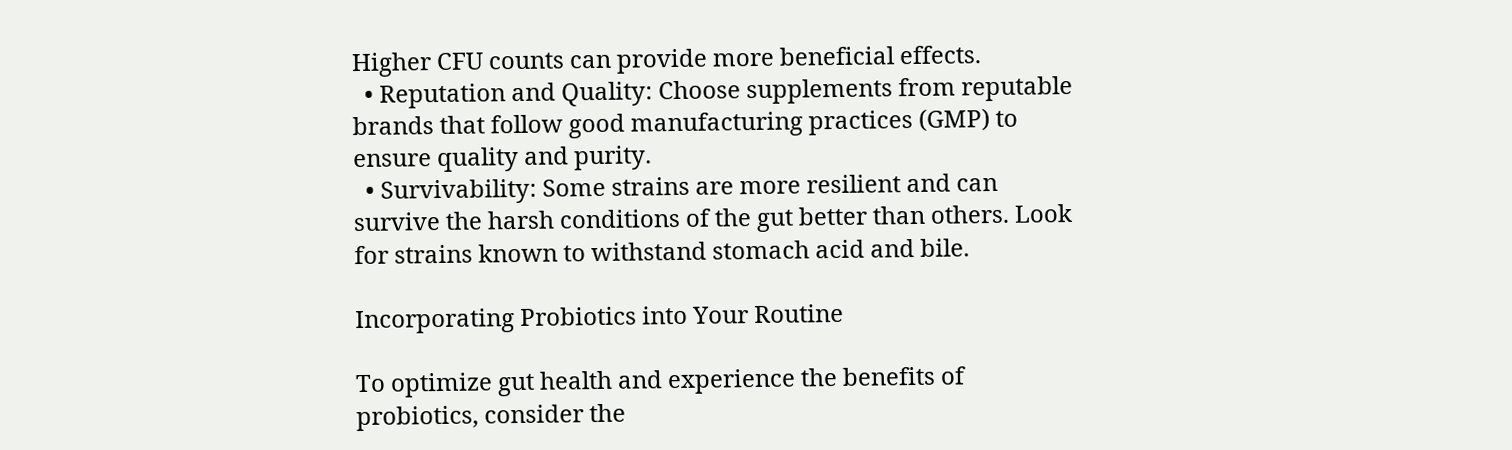Higher CFU counts can provide more beneficial effects.
  • Reputation and Quality: Choose supplements from reputable brands that follow good manufacturing practices (GMP) to ensure quality and purity.
  • Survivability: Some strains are more resilient and can survive the harsh conditions of the gut better than others. Look for strains known to withstand stomach acid and bile.

Incorporating Probiotics into Your Routine

To optimize gut health and experience the benefits of probiotics, consider the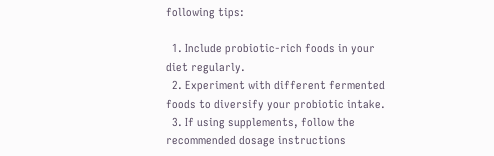following tips:

  1. Include probiotic-rich foods in your diet regularly.
  2. Experiment with different fermented foods to diversify your probiotic intake.
  3. If using supplements, follow the recommended dosage instructions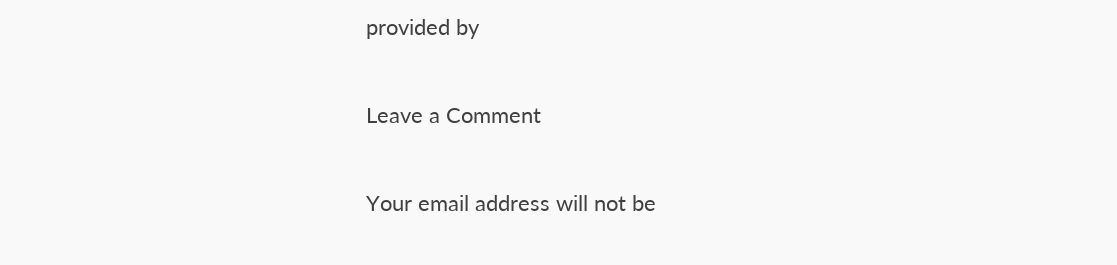provided by

Leave a Comment

Your email address will not be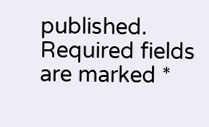published. Required fields are marked *